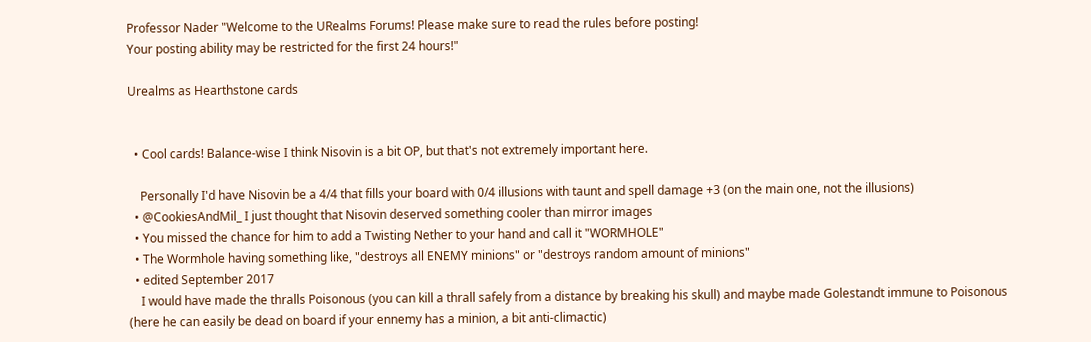Professor Nader "Welcome to the URealms Forums! Please make sure to read the rules before posting!
Your posting ability may be restricted for the first 24 hours!"

Urealms as Hearthstone cards


  • Cool cards! Balance-wise I think Nisovin is a bit OP, but that's not extremely important here.

    Personally I'd have Nisovin be a 4/4 that fills your board with 0/4 illusions with taunt and spell damage +3 (on the main one, not the illusions)
  • @CookiesAndMil_ I just thought that Nisovin deserved something cooler than mirror images
  • You missed the chance for him to add a Twisting Nether to your hand and call it "WORMHOLE"
  • The Wormhole having something like, "destroys all ENEMY minions" or "destroys random amount of minions"
  • edited September 2017
    I would have made the thralls Poisonous (you can kill a thrall safely from a distance by breaking his skull) and maybe made Golestandt immune to Poisonous (here he can easily be dead on board if your ennemy has a minion, a bit anti-climactic)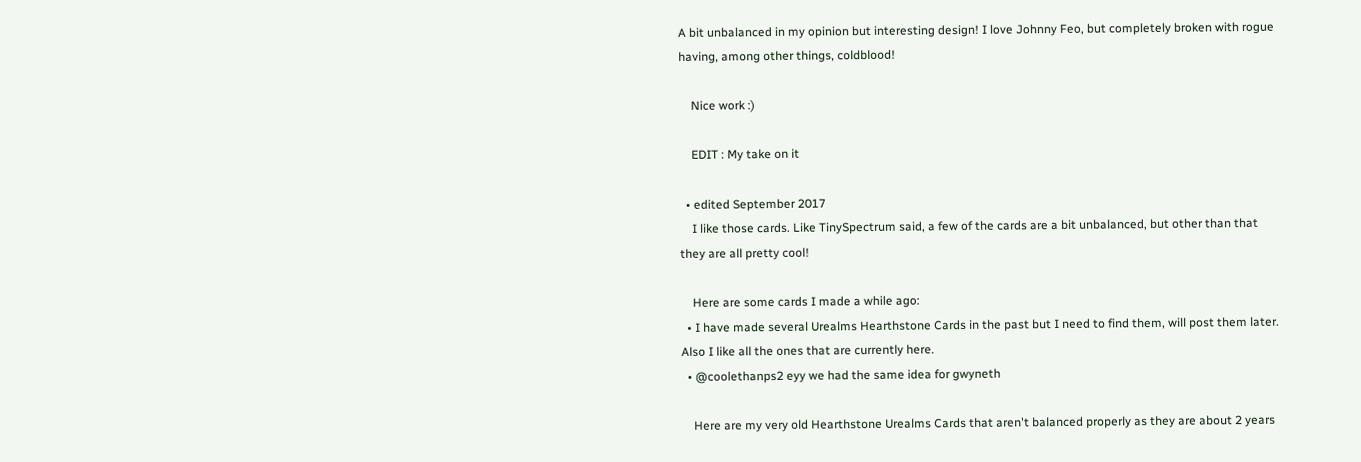A bit unbalanced in my opinion but interesting design! I love Johnny Feo, but completely broken with rogue having, among other things, coldblood!

    Nice work :)

    EDIT : My take on it

  • edited September 2017
    I like those cards. Like TinySpectrum said, a few of the cards are a bit unbalanced, but other than that they are all pretty cool!

    Here are some cards I made a while ago:
  • I have made several Urealms Hearthstone Cards in the past but I need to find them, will post them later. Also I like all the ones that are currently here.
  • @coolethanps2 eyy we had the same idea for gwyneth

    Here are my very old Hearthstone Urealms Cards that aren't balanced properly as they are about 2 years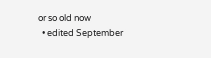or so old now
  • edited September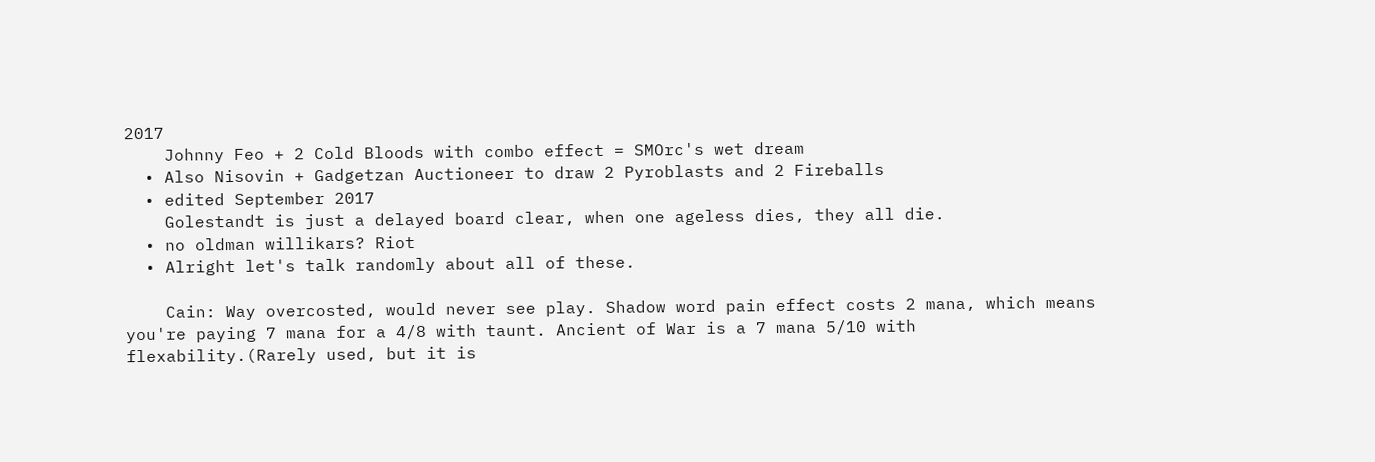2017
    Johnny Feo + 2 Cold Bloods with combo effect = SMOrc's wet dream
  • Also Nisovin + Gadgetzan Auctioneer to draw 2 Pyroblasts and 2 Fireballs
  • edited September 2017
    Golestandt is just a delayed board clear, when one ageless dies, they all die.
  • no oldman willikars? Riot
  • Alright let's talk randomly about all of these.

    Cain: Way overcosted, would never see play. Shadow word pain effect costs 2 mana, which means you're paying 7 mana for a 4/8 with taunt. Ancient of War is a 7 mana 5/10 with flexability.(Rarely used, but it is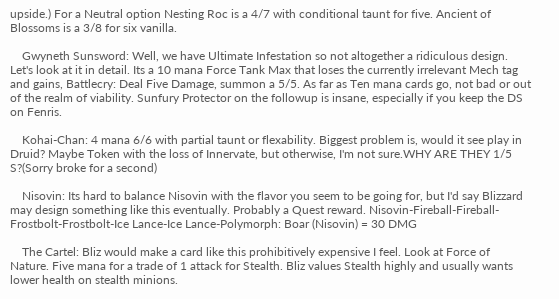upside.) For a Neutral option Nesting Roc is a 4/7 with conditional taunt for five. Ancient of Blossoms is a 3/8 for six vanilla.

    Gwyneth Sunsword: Well, we have Ultimate Infestation so not altogether a ridiculous design. Let's look at it in detail. Its a 10 mana Force Tank Max that loses the currently irrelevant Mech tag and gains, Battlecry: Deal Five Damage, summon a 5/5. As far as Ten mana cards go, not bad or out of the realm of viability. Sunfury Protector on the followup is insane, especially if you keep the DS on Fenris.

    Kohai-Chan: 4 mana 6/6 with partial taunt or flexability. Biggest problem is, would it see play in Druid? Maybe Token with the loss of Innervate, but otherwise, I'm not sure.WHY ARE THEY 1/5 S?(Sorry broke for a second)

    Nisovin: Its hard to balance Nisovin with the flavor you seem to be going for, but I'd say Blizzard may design something like this eventually. Probably a Quest reward. Nisovin-Fireball-Fireball-Frostbolt-Frostbolt-Ice Lance-Ice Lance-Polymorph: Boar (Nisovin) = 30 DMG

    The Cartel: Bliz would make a card like this prohibitively expensive I feel. Look at Force of Nature. Five mana for a trade of 1 attack for Stealth. Bliz values Stealth highly and usually wants lower health on stealth minions.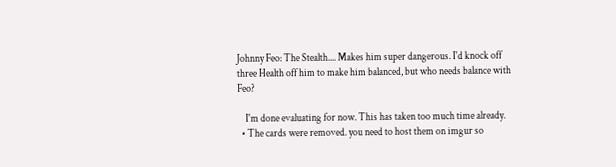Johnny Feo: The Stealth.... Makes him super dangerous. I'd knock off three Health off him to make him balanced, but who needs balance with Feo?

    I'm done evaluating for now. This has taken too much time already.
  • The cards were removed. you need to host them on imgur so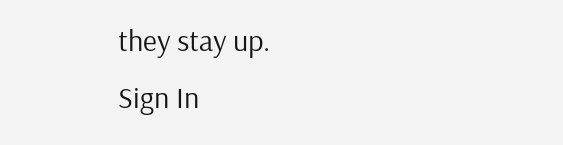they stay up.
Sign In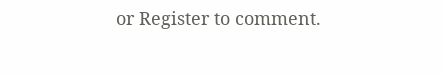or Register to comment.